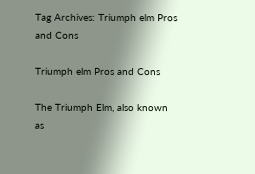Tag Archives: Triumph elm Pros and Cons

Triumph elm Pros and Cons

The Triumph Elm, also known as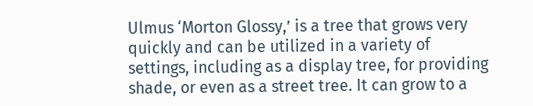Ulmus ‘Morton Glossy,’ is a tree that grows very quickly and can be utilized in a variety of settings, including as a display tree, for providing shade, or even as a street tree. It can grow to a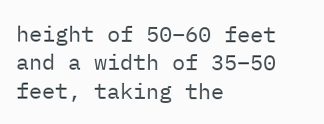height of 50–60 feet and a width of 35–50 feet, taking the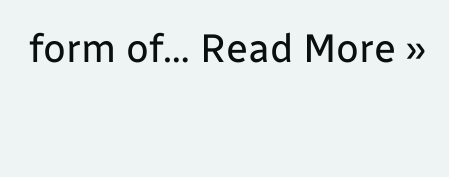form of… Read More »